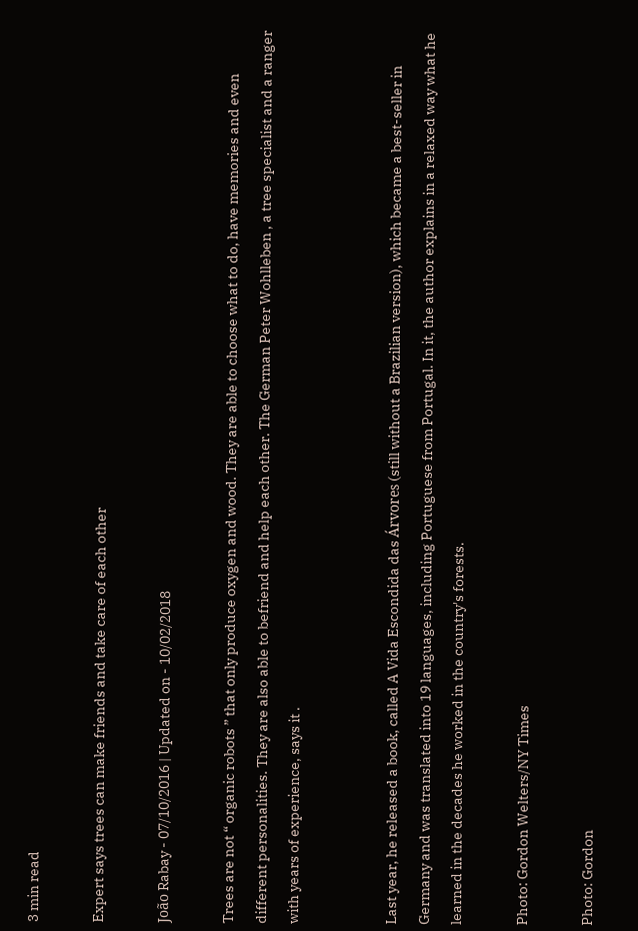3 min read

Expert says trees can make friends and take care of each other

João Rabay - 07/10/2016 | Updated on - 10/02/2018

Trees are not “ organic robots ” that only produce oxygen and wood. They are able to choose what to do, have memories and even different personalities. They are also able to befriend and help each other. The German Peter Wohlleben , a tree specialist and a ranger with years of experience, says it .


Last year, he released a book, called A Vida Escondida das Árvores (still without a Brazilian version), which became a best-seller in Germany and was translated into 19 languages, including Portuguese from Portugal. In it, the author explains in a relaxed way what he learned in the decades he worked in the country's forests.

Photo: Gordon Welters/NY Times

Photo: Gordon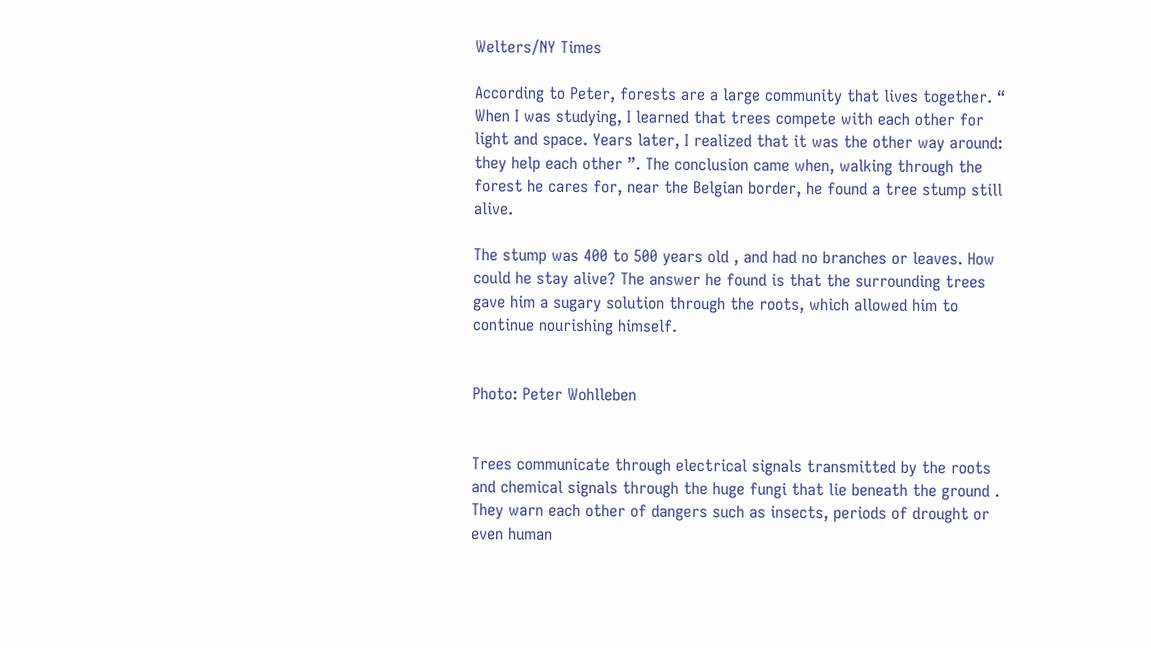Welters/NY Times

According to Peter, forests are a large community that lives together. “ When I was studying, I learned that trees compete with each other for light and space. Years later, I realized that it was the other way around: they help each other ”. The conclusion came when, walking through the forest he cares for, near the Belgian border, he found a tree stump still alive.

The stump was 400 to 500 years old , and had no branches or leaves. How could he stay alive? The answer he found is that the surrounding trees gave him a sugary solution through the roots, which allowed him to continue nourishing himself.


Photo: Peter Wohlleben


Trees communicate through electrical signals transmitted by the roots and chemical signals through the huge fungi that lie beneath the ground . They warn each other of dangers such as insects, periods of drought or even human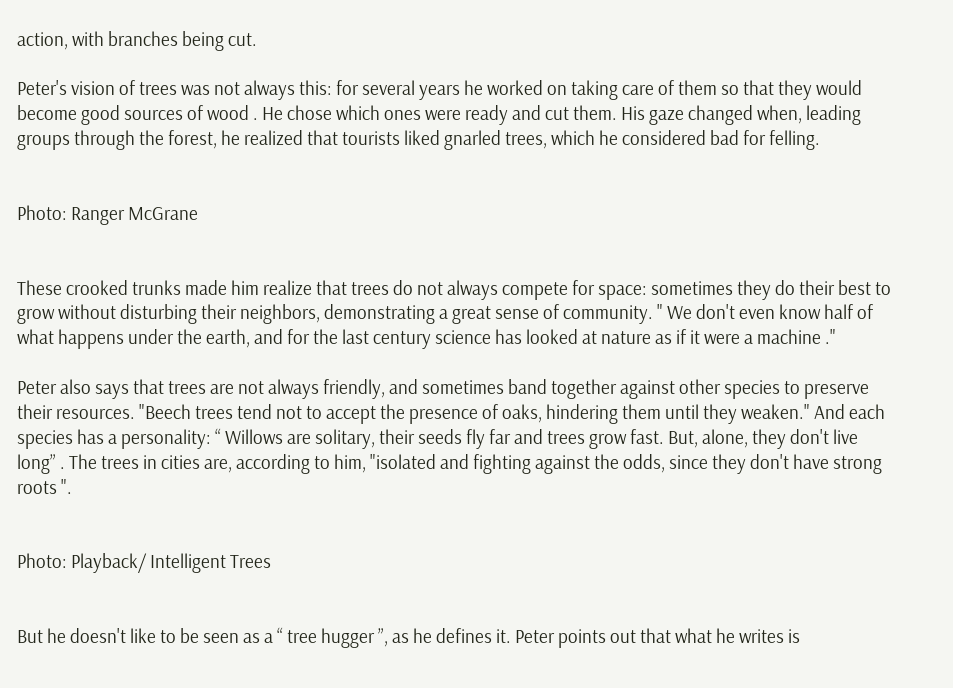action, with branches being cut.

Peter's vision of trees was not always this: for several years he worked on taking care of them so that they would become good sources of wood . He chose which ones were ready and cut them. His gaze changed when, leading groups through the forest, he realized that tourists liked gnarled trees, which he considered bad for felling.


Photo: Ranger McGrane


These crooked trunks made him realize that trees do not always compete for space: sometimes they do their best to grow without disturbing their neighbors, demonstrating a great sense of community. " We don't even know half of what happens under the earth, and for the last century science has looked at nature as if it were a machine ."

Peter also says that trees are not always friendly, and sometimes band together against other species to preserve their resources. "Beech trees tend not to accept the presence of oaks, hindering them until they weaken." And each species has a personality: “ Willows are solitary, their seeds fly far and trees grow fast. But, alone, they don't live long” . The trees in cities are, according to him, "isolated and fighting against the odds, since they don't have strong roots ".


Photo: Playback/ Intelligent Trees


But he doesn't like to be seen as a “ tree hugger ”, as he defines it. Peter points out that what he writes is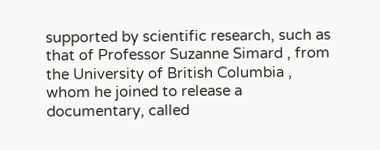supported by scientific research, such as that of Professor Suzanne Simard , from the University of British Columbia , whom he joined to release a documentary, called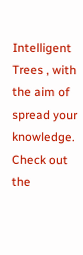Intelligent Trees , with the aim of spread your knowledge. Check out the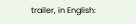trailer, in English: